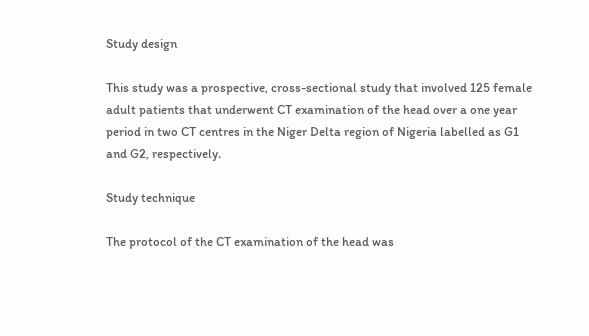Study design

This study was a prospective, cross-sectional study that involved 125 female adult patients that underwent CT examination of the head over a one year period in two CT centres in the Niger Delta region of Nigeria labelled as G1 and G2, respectively.

Study technique

The protocol of the CT examination of the head was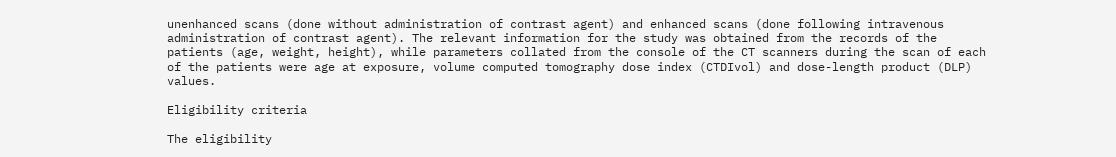unenhanced scans (done without administration of contrast agent) and enhanced scans (done following intravenous administration of contrast agent). The relevant information for the study was obtained from the records of the patients (age, weight, height), while parameters collated from the console of the CT scanners during the scan of each of the patients were age at exposure, volume computed tomography dose index (CTDIvol) and dose-length product (DLP) values.

Eligibility criteria

The eligibility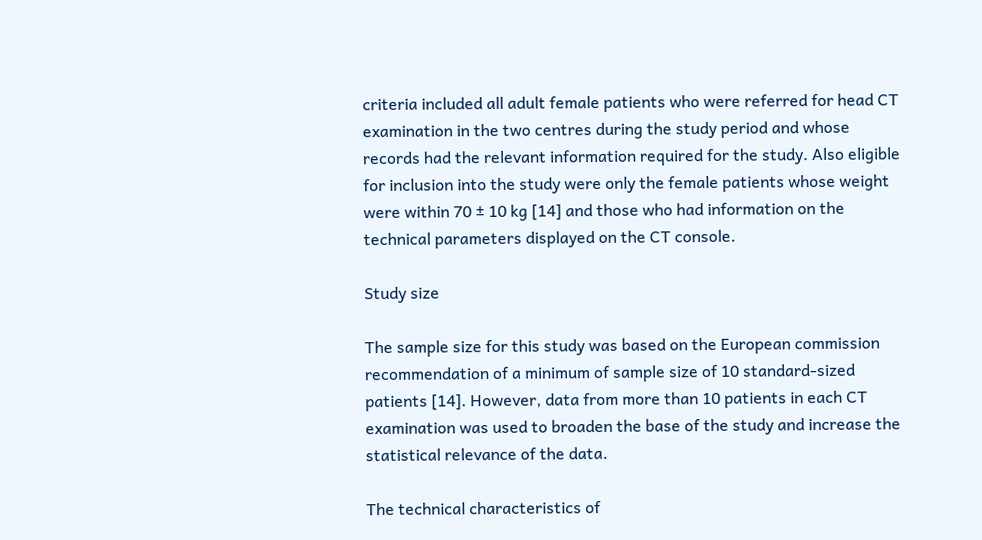criteria included all adult female patients who were referred for head CT examination in the two centres during the study period and whose records had the relevant information required for the study. Also eligible for inclusion into the study were only the female patients whose weight were within 70 ± 10 kg [14] and those who had information on the technical parameters displayed on the CT console.

Study size

The sample size for this study was based on the European commission recommendation of a minimum of sample size of 10 standard-sized patients [14]. However, data from more than 10 patients in each CT examination was used to broaden the base of the study and increase the statistical relevance of the data.

The technical characteristics of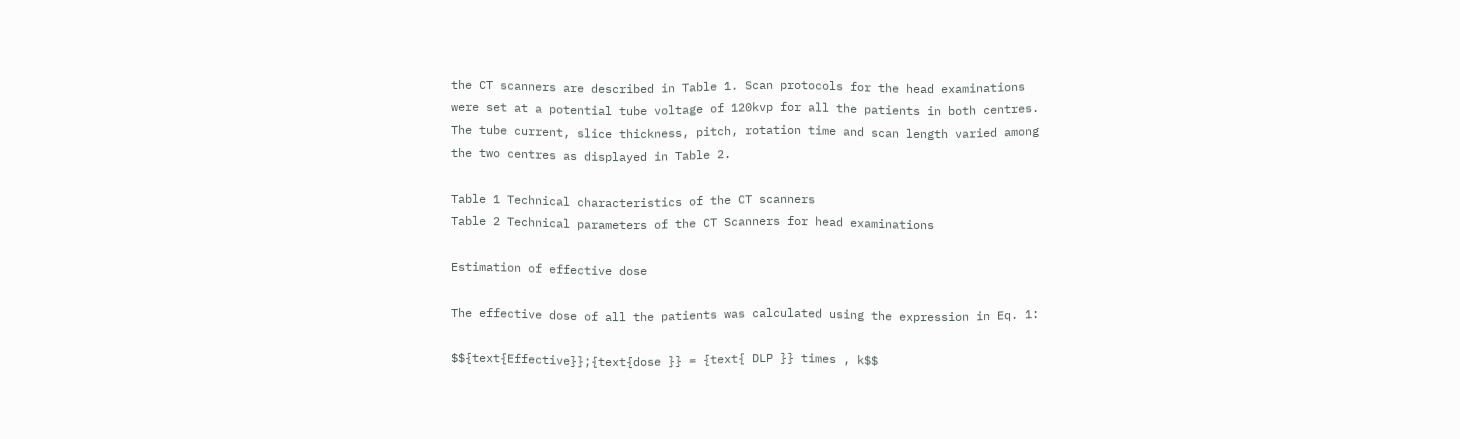the CT scanners are described in Table 1. Scan protocols for the head examinations were set at a potential tube voltage of 120kvp for all the patients in both centres. The tube current, slice thickness, pitch, rotation time and scan length varied among the two centres as displayed in Table 2.

Table 1 Technical characteristics of the CT scanners
Table 2 Technical parameters of the CT Scanners for head examinations

Estimation of effective dose

The effective dose of all the patients was calculated using the expression in Eq. 1:

$${text{Effective}};{text{dose }} = {text{ DLP }} times , k$$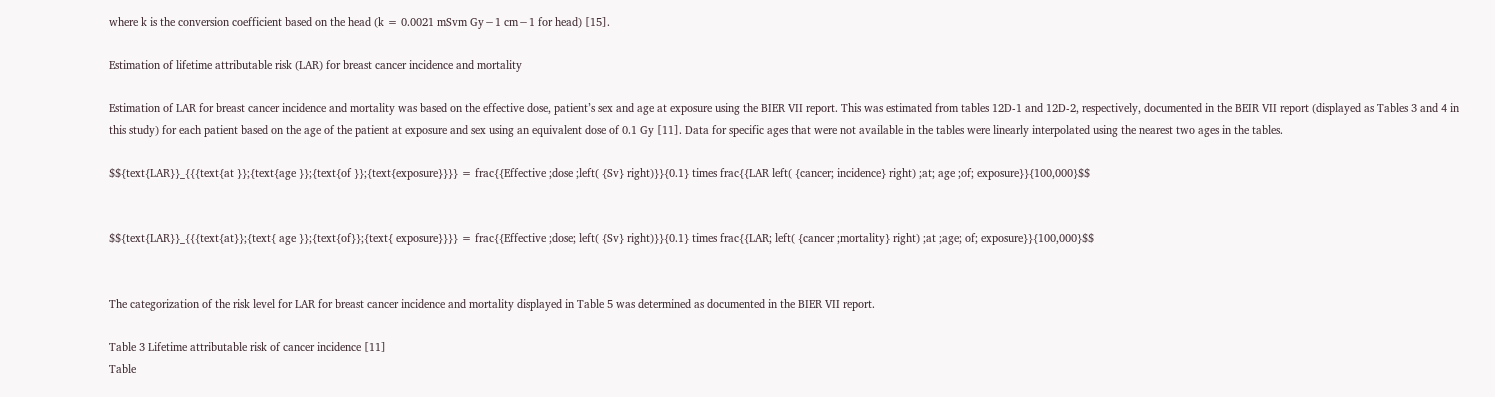where k is the conversion coefficient based on the head (k = 0.0021 mSvm Gy−1 cm−1 for head) [15].

Estimation of lifetime attributable risk (LAR) for breast cancer incidence and mortality

Estimation of LAR for breast cancer incidence and mortality was based on the effective dose, patient’s sex and age at exposure using the BIER VII report. This was estimated from tables 12D-1 and 12D-2, respectively, documented in the BEIR VII report (displayed as Tables 3 and 4 in this study) for each patient based on the age of the patient at exposure and sex using an equivalent dose of 0.1 Gy [11]. Data for specific ages that were not available in the tables were linearly interpolated using the nearest two ages in the tables.

$${text{LAR}}_{{{text{at }};{text{age }};{text{of }};{text{exposure}}}} = frac{{Effective ;dose ;left( {Sv} right)}}{0.1} times frac{{LAR left( {cancer; incidence} right) ;at; age ;of; exposure}}{100,000}$$


$${text{LAR}}_{{{text{at}};{text{ age }};{text{of}};{text{ exposure}}}} = frac{{Effective ;dose; left( {Sv} right)}}{0.1} times frac{{LAR; left( {cancer ;mortality} right) ;at ;age; of; exposure}}{100,000}$$


The categorization of the risk level for LAR for breast cancer incidence and mortality displayed in Table 5 was determined as documented in the BIER VII report.

Table 3 Lifetime attributable risk of cancer incidence [11]
Table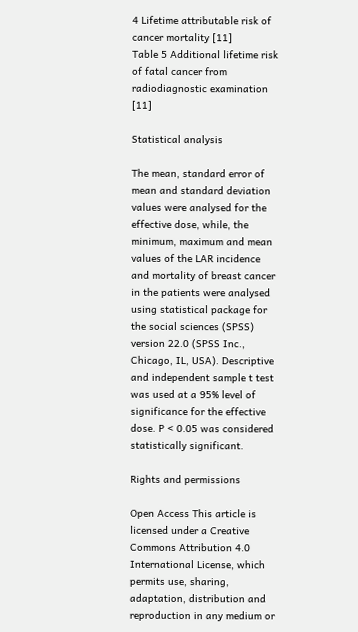4 Lifetime attributable risk of cancer mortality [11]
Table 5 Additional lifetime risk of fatal cancer from radiodiagnostic examination [11]

Statistical analysis

The mean, standard error of mean and standard deviation values were analysed for the effective dose, while, the minimum, maximum and mean values of the LAR incidence and mortality of breast cancer in the patients were analysed using statistical package for the social sciences (SPSS) version 22.0 (SPSS Inc., Chicago, IL, USA). Descriptive and independent sample t test was used at a 95% level of significance for the effective dose. P < 0.05 was considered statistically significant.

Rights and permissions

Open Access This article is licensed under a Creative Commons Attribution 4.0 International License, which permits use, sharing, adaptation, distribution and reproduction in any medium or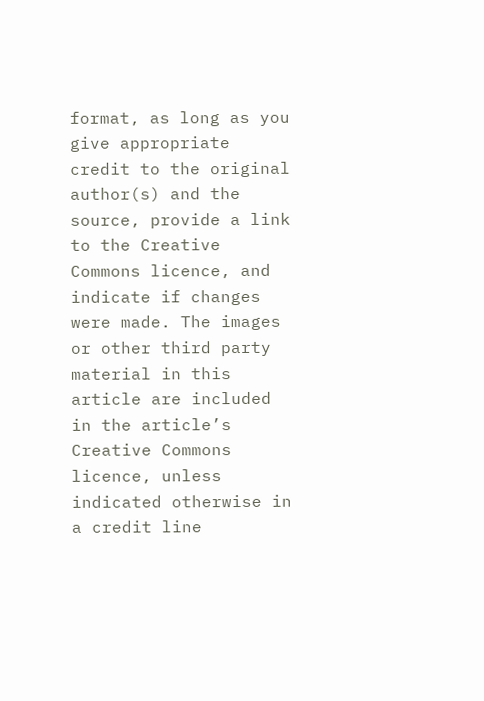format, as long as you give appropriate credit to the original author(s) and the source, provide a link to the Creative Commons licence, and indicate if changes were made. The images or other third party material in this article are included in the article’s Creative Commons licence, unless indicated otherwise in a credit line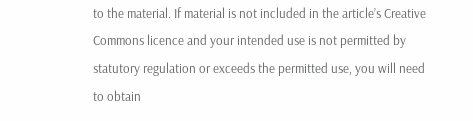to the material. If material is not included in the article’s Creative Commons licence and your intended use is not permitted by statutory regulation or exceeds the permitted use, you will need to obtain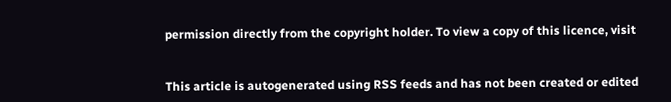permission directly from the copyright holder. To view a copy of this licence, visit


This article is autogenerated using RSS feeds and has not been created or edited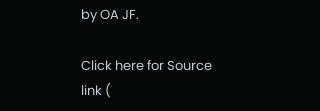by OA JF.

Click here for Source link (